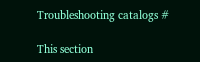Troubleshooting catalogs #

This section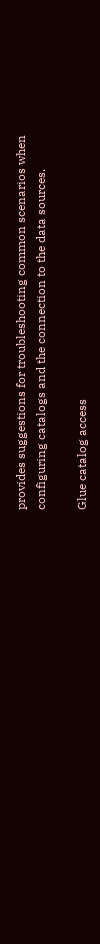provides suggestions for troubleshooting common scenarios when configuring catalogs and the connection to the data sources.

Glue catalog access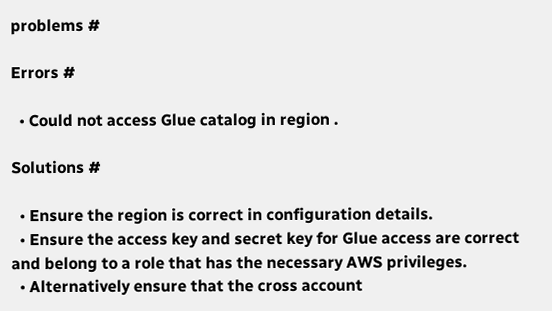problems #

Errors #

  • Could not access Glue catalog in region .

Solutions #

  • Ensure the region is correct in configuration details.
  • Ensure the access key and secret key for Glue access are correct and belong to a role that has the necessary AWS privileges.
  • Alternatively ensure that the cross account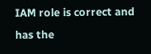IAM role is correct and has the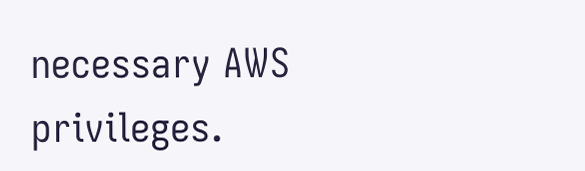necessary AWS privileges.